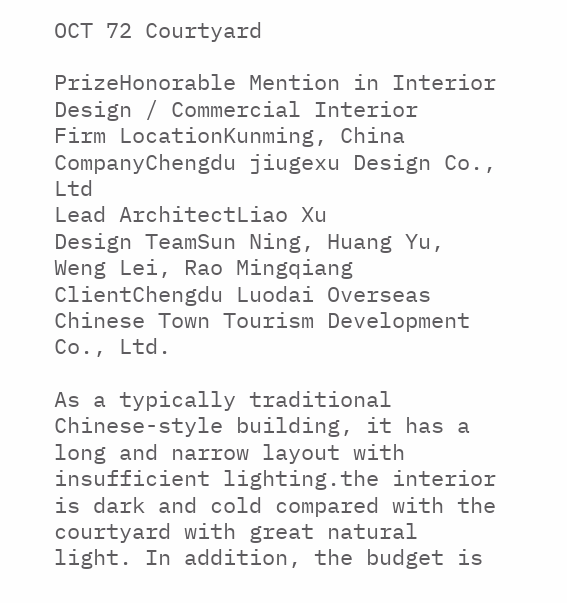OCT 72 Courtyard

PrizeHonorable Mention in Interior Design / Commercial Interior
Firm LocationKunming, China
CompanyChengdu jiugexu Design Co., Ltd
Lead ArchitectLiao Xu
Design TeamSun Ning, Huang Yu, Weng Lei, Rao Mingqiang
ClientChengdu Luodai Overseas Chinese Town Tourism Development Co., Ltd.

As a typically traditional Chinese-style building, it has a long and narrow layout with insufficient lighting.the interior is dark and cold compared with the courtyard with great natural light. In addition, the budget is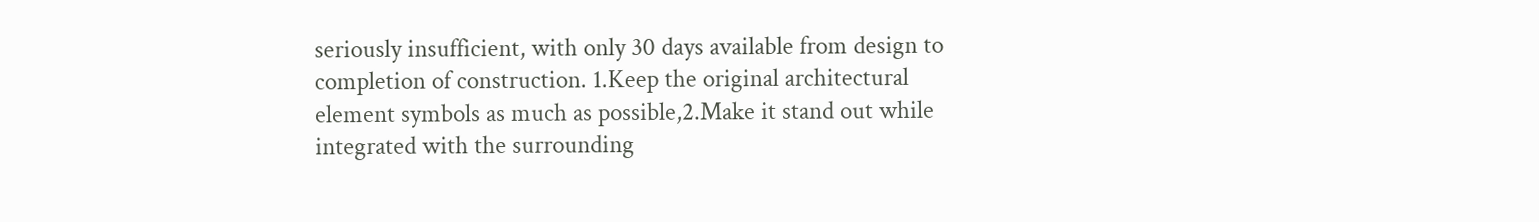seriously insufficient, with only 30 days available from design to completion of construction. 1.Keep the original architectural element symbols as much as possible,2.Make it stand out while integrated with the surrounding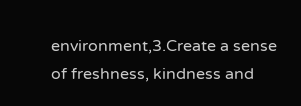environment,3.Create a sense of freshness, kindness and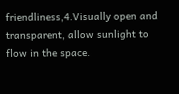friendliness,4.Visually open and transparent, allow sunlight to flow in the space.